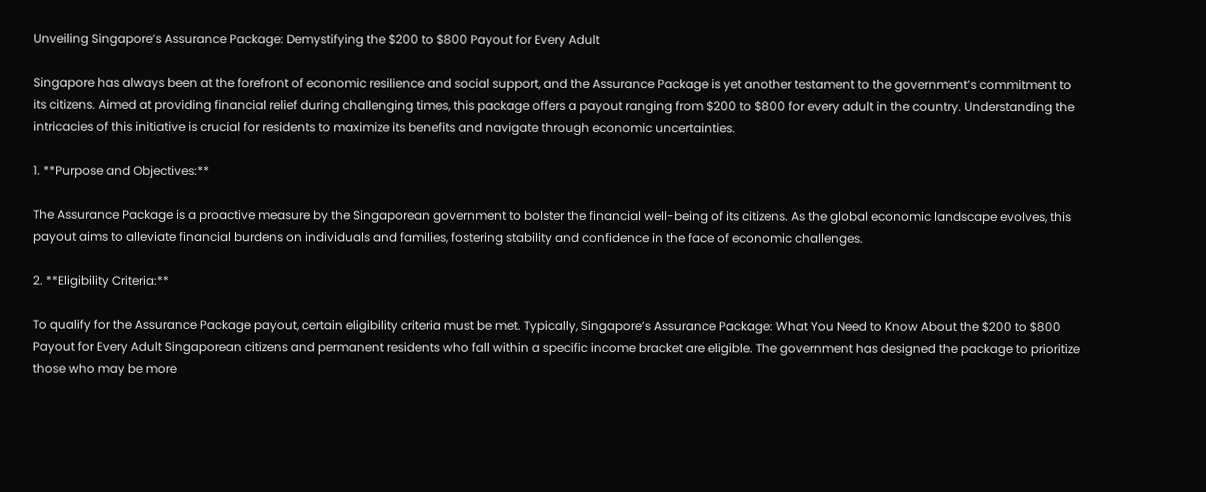Unveiling Singapore’s Assurance Package: Demystifying the $200 to $800 Payout for Every Adult

Singapore has always been at the forefront of economic resilience and social support, and the Assurance Package is yet another testament to the government’s commitment to its citizens. Aimed at providing financial relief during challenging times, this package offers a payout ranging from $200 to $800 for every adult in the country. Understanding the intricacies of this initiative is crucial for residents to maximize its benefits and navigate through economic uncertainties.

1. **Purpose and Objectives:**

The Assurance Package is a proactive measure by the Singaporean government to bolster the financial well-being of its citizens. As the global economic landscape evolves, this payout aims to alleviate financial burdens on individuals and families, fostering stability and confidence in the face of economic challenges.

2. **Eligibility Criteria:**

To qualify for the Assurance Package payout, certain eligibility criteria must be met. Typically, Singapore’s Assurance Package: What You Need to Know About the $200 to $800 Payout for Every Adult Singaporean citizens and permanent residents who fall within a specific income bracket are eligible. The government has designed the package to prioritize those who may be more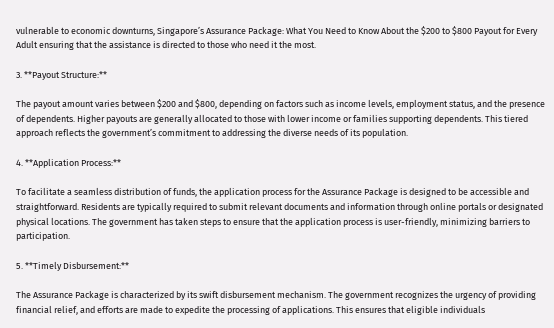vulnerable to economic downturns, Singapore’s Assurance Package: What You Need to Know About the $200 to $800 Payout for Every Adult ensuring that the assistance is directed to those who need it the most.

3. **Payout Structure:**

The payout amount varies between $200 and $800, depending on factors such as income levels, employment status, and the presence of dependents. Higher payouts are generally allocated to those with lower income or families supporting dependents. This tiered approach reflects the government’s commitment to addressing the diverse needs of its population.

4. **Application Process:**

To facilitate a seamless distribution of funds, the application process for the Assurance Package is designed to be accessible and straightforward. Residents are typically required to submit relevant documents and information through online portals or designated physical locations. The government has taken steps to ensure that the application process is user-friendly, minimizing barriers to participation.

5. **Timely Disbursement:**

The Assurance Package is characterized by its swift disbursement mechanism. The government recognizes the urgency of providing financial relief, and efforts are made to expedite the processing of applications. This ensures that eligible individuals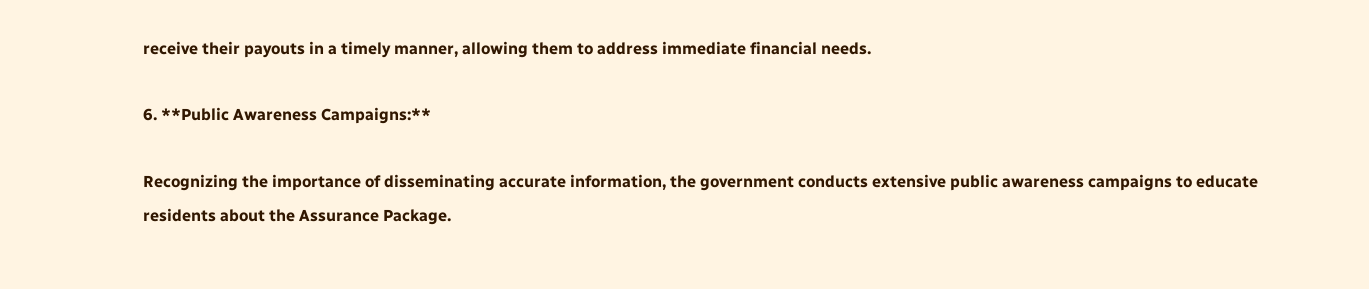receive their payouts in a timely manner, allowing them to address immediate financial needs.

6. **Public Awareness Campaigns:**

Recognizing the importance of disseminating accurate information, the government conducts extensive public awareness campaigns to educate residents about the Assurance Package.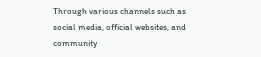Through various channels such as social media, official websites, and community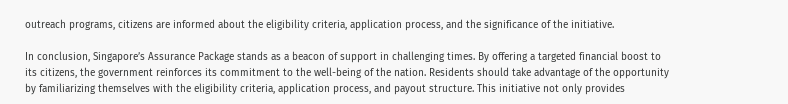outreach programs, citizens are informed about the eligibility criteria, application process, and the significance of the initiative.

In conclusion, Singapore’s Assurance Package stands as a beacon of support in challenging times. By offering a targeted financial boost to its citizens, the government reinforces its commitment to the well-being of the nation. Residents should take advantage of the opportunity by familiarizing themselves with the eligibility criteria, application process, and payout structure. This initiative not only provides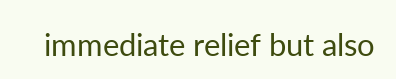immediate relief but also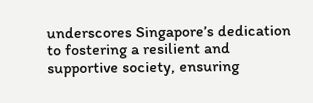underscores Singapore’s dedication to fostering a resilient and supportive society, ensuring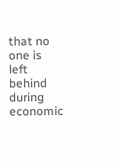that no one is left behind during economic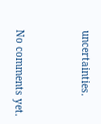uncertainties.


No comments yet.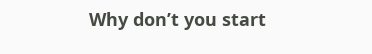Why don’t you start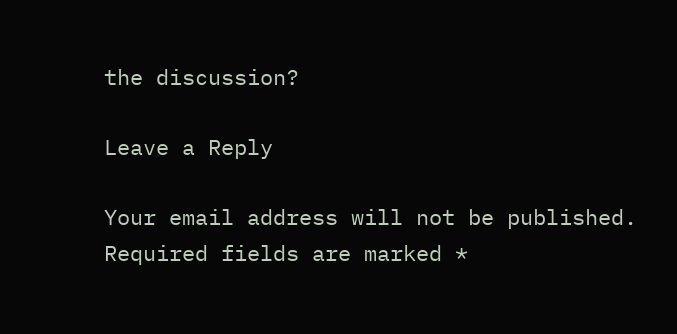the discussion?

Leave a Reply

Your email address will not be published. Required fields are marked *